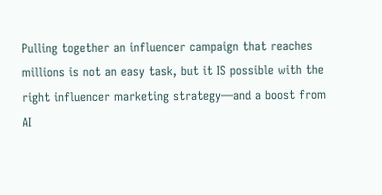Pulling together an influencer campaign that reaches millions is not an easy task, but it IS possible with the right influencer marketing strategy—and a boost from AI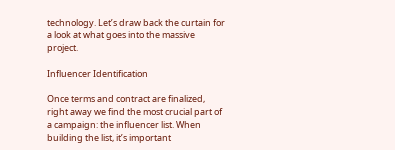technology. Let’s draw back the curtain for a look at what goes into the massive project.

Influencer Identification

Once terms and contract are finalized, right away we find the most crucial part of a campaign: the influencer list. When building the list, it’s important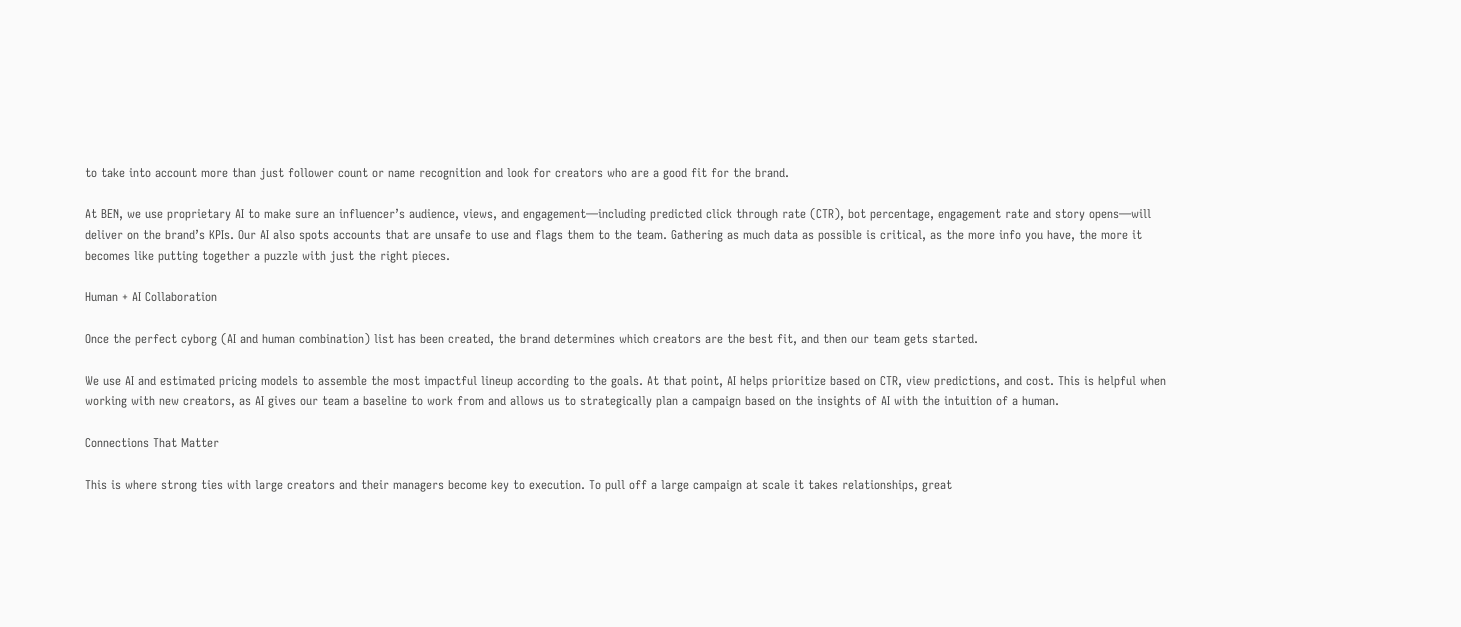to take into account more than just follower count or name recognition and look for creators who are a good fit for the brand.

At BEN, we use proprietary AI to make sure an influencer’s audience, views, and engagement—including predicted click through rate (CTR), bot percentage, engagement rate and story opens—will deliver on the brand’s KPIs. Our AI also spots accounts that are unsafe to use and flags them to the team. Gathering as much data as possible is critical, as the more info you have, the more it becomes like putting together a puzzle with just the right pieces.

Human + AI Collaboration

Once the perfect cyborg (AI and human combination) list has been created, the brand determines which creators are the best fit, and then our team gets started.

We use AI and estimated pricing models to assemble the most impactful lineup according to the goals. At that point, AI helps prioritize based on CTR, view predictions, and cost. This is helpful when working with new creators, as AI gives our team a baseline to work from and allows us to strategically plan a campaign based on the insights of AI with the intuition of a human.

Connections That Matter

This is where strong ties with large creators and their managers become key to execution. To pull off a large campaign at scale it takes relationships, great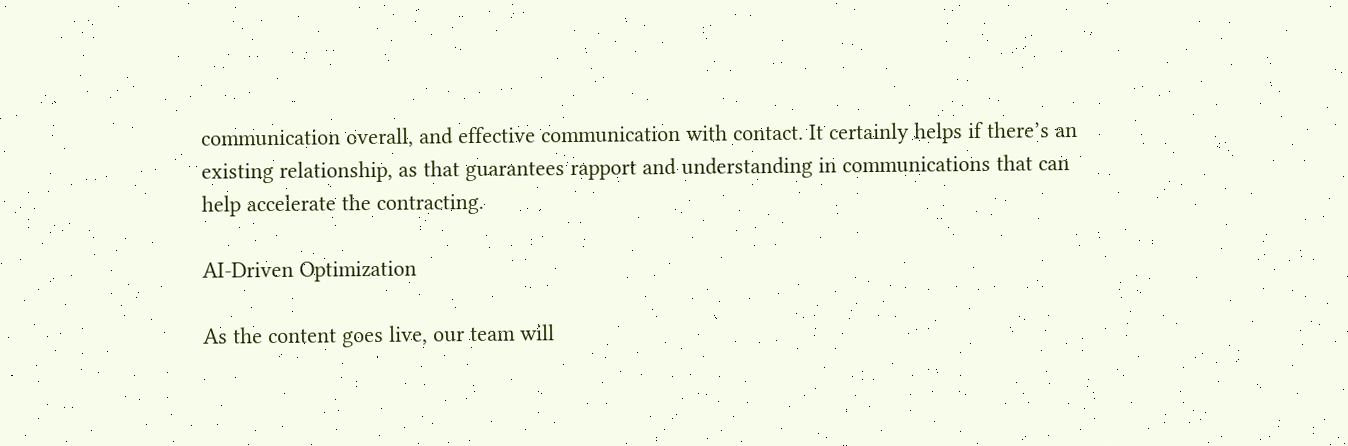communication overall, and effective communication with contact. It certainly helps if there’s an existing relationship, as that guarantees rapport and understanding in communications that can help accelerate the contracting.

AI-Driven Optimization

As the content goes live, our team will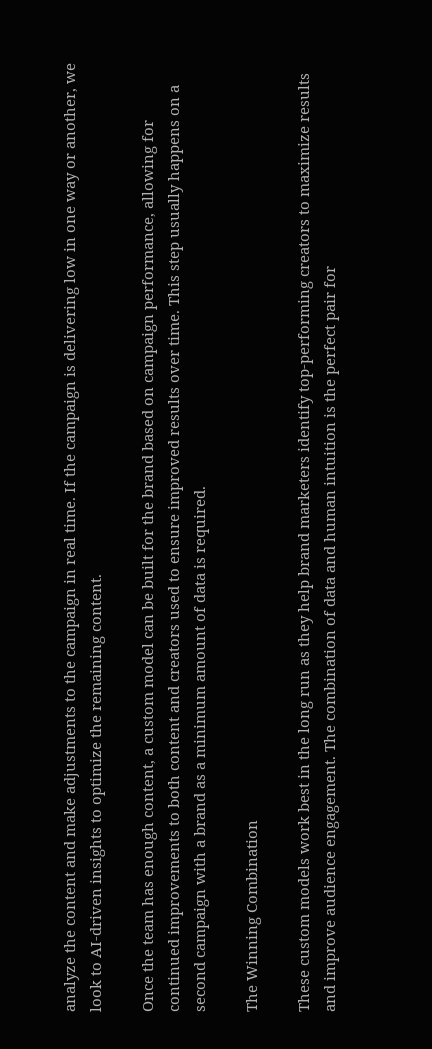analyze the content and make adjustments to the campaign in real time. If the campaign is delivering low in one way or another, we look to AI-driven insights to optimize the remaining content.

Once the team has enough content, a custom model can be built for the brand based on campaign performance, allowing for continued improvements to both content and creators used to ensure improved results over time. This step usually happens on a second campaign with a brand as a minimum amount of data is required.

The Winning Combination

These custom models work best in the long run as they help brand marketers identify top-performing creators to maximize results and improve audience engagement. The combination of data and human intuition is the perfect pair for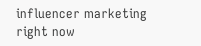influencer marketing right now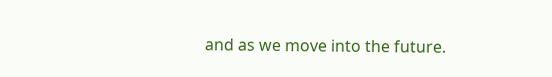and as we move into the future.